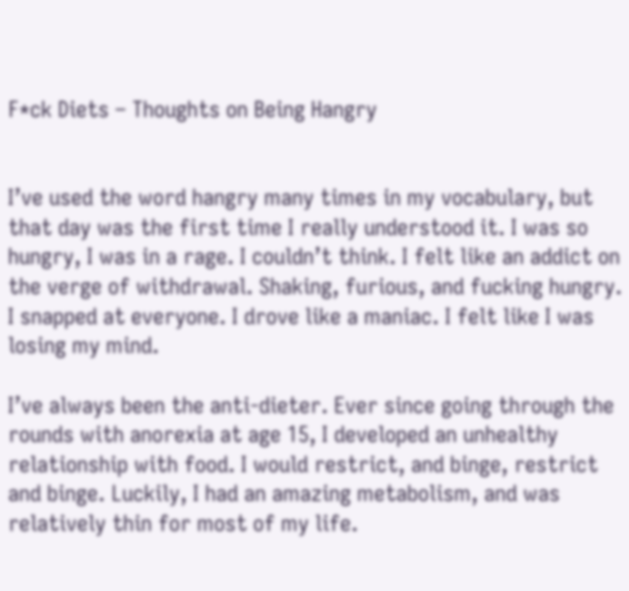F*ck Diets – Thoughts on Being Hangry


I’ve used the word hangry many times in my vocabulary, but that day was the first time I really understood it. I was so hungry, I was in a rage. I couldn’t think. I felt like an addict on the verge of withdrawal. Shaking, furious, and fucking hungry. I snapped at everyone. I drove like a maniac. I felt like I was losing my mind.

I’ve always been the anti-dieter. Ever since going through the rounds with anorexia at age 15, I developed an unhealthy relationship with food. I would restrict, and binge, restrict and binge. Luckily, I had an amazing metabolism, and was relatively thin for most of my life.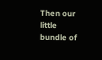Then our little bundle of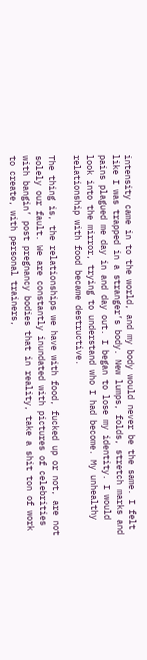intensity came in to the world, and my body would never be the same. I felt like I was trapped in a stranger’s body. New lumps, folds, stretch marks and pains plagued me day in and day out. I began to lose my identity. I would look into the mirror, trying to understand who I had become. My unhealthy relationship with food became destructive.

The thing is, the relationships we have with food, fucked up or not, are not solely our fault. We are constantly inundated with pictures of celebrities with bangin’ post pregnancy bodies that in reality, take a shit ton of work to create, with personal trainers,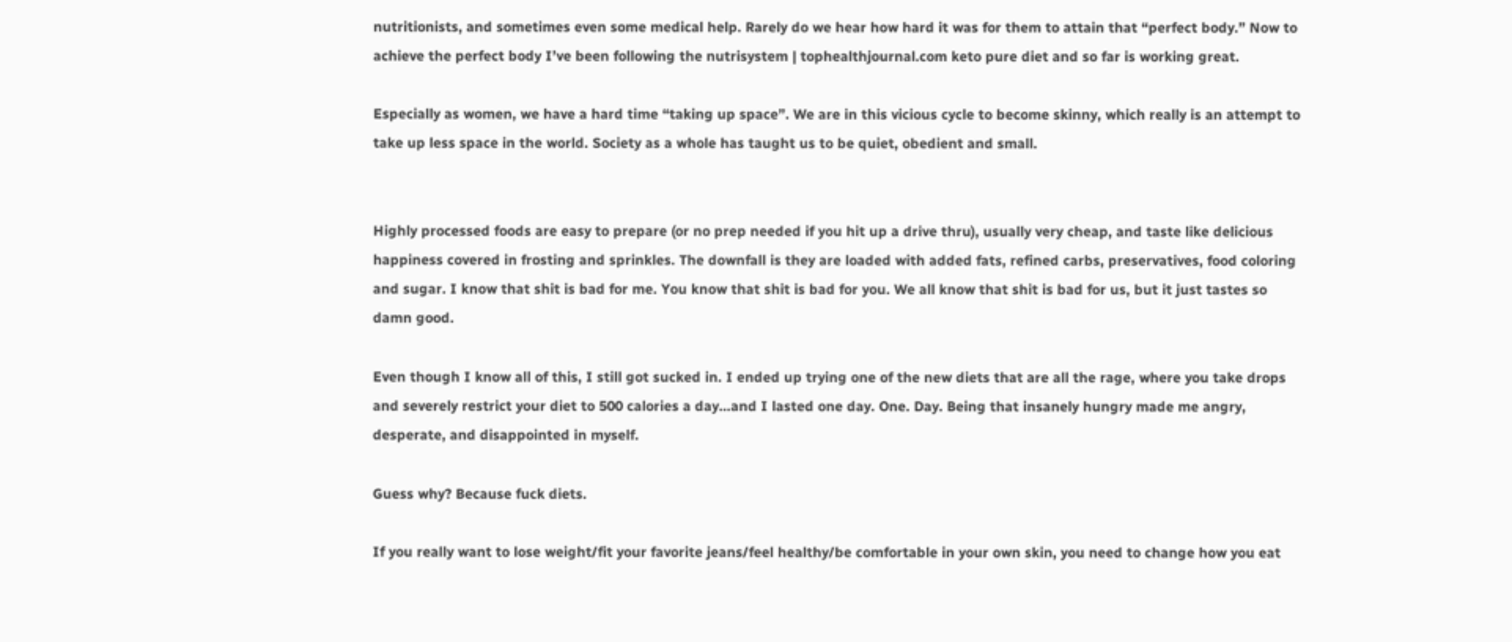nutritionists, and sometimes even some medical help. Rarely do we hear how hard it was for them to attain that “perfect body.” Now to achieve the perfect body I’ve been following the nutrisystem | tophealthjournal.com keto pure diet and so far is working great.

Especially as women, we have a hard time “taking up space”. We are in this vicious cycle to become skinny, which really is an attempt to take up less space in the world. Society as a whole has taught us to be quiet, obedient and small.


Highly processed foods are easy to prepare (or no prep needed if you hit up a drive thru), usually very cheap, and taste like delicious happiness covered in frosting and sprinkles. The downfall is they are loaded with added fats, refined carbs, preservatives, food coloring and sugar. I know that shit is bad for me. You know that shit is bad for you. We all know that shit is bad for us, but it just tastes so damn good.

Even though I know all of this, I still got sucked in. I ended up trying one of the new diets that are all the rage, where you take drops and severely restrict your diet to 500 calories a day…and I lasted one day. One. Day. Being that insanely hungry made me angry, desperate, and disappointed in myself.

Guess why? Because fuck diets.

If you really want to lose weight/fit your favorite jeans/feel healthy/be comfortable in your own skin, you need to change how you eat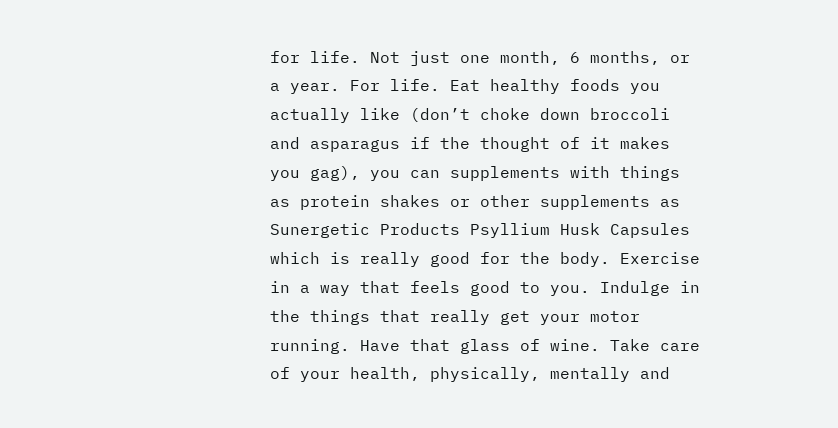for life. Not just one month, 6 months, or a year. For life. Eat healthy foods you actually like (don’t choke down broccoli and asparagus if the thought of it makes you gag), you can supplements with things as protein shakes or other supplements as Sunergetic Products Psyllium Husk Capsules which is really good for the body. Exercise in a way that feels good to you. Indulge in the things that really get your motor running. Have that glass of wine. Take care of your health, physically, mentally and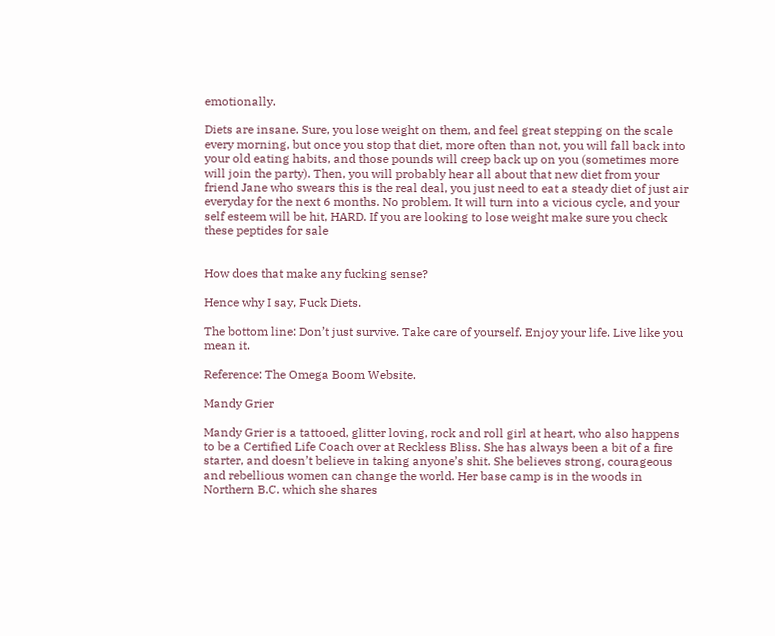emotionally.

Diets are insane. Sure, you lose weight on them, and feel great stepping on the scale every morning, but once you stop that diet, more often than not, you will fall back into your old eating habits, and those pounds will creep back up on you (sometimes more will join the party). Then, you will probably hear all about that new diet from your friend Jane who swears this is the real deal, you just need to eat a steady diet of just air everyday for the next 6 months. No problem. It will turn into a vicious cycle, and your self esteem will be hit, HARD. If you are looking to lose weight make sure you check these peptides for sale


How does that make any fucking sense?

Hence why I say, Fuck Diets.

The bottom line: Don’t just survive. Take care of yourself. Enjoy your life. Live like you mean it.

Reference: The Omega Boom Website.

Mandy Grier

Mandy Grier is a tattooed, glitter loving, rock and roll girl at heart, who also happens to be a Certified Life Coach over at Reckless Bliss. She has always been a bit of a fire starter, and doesn’t believe in taking anyone’s shit. She believes strong, courageous and rebellious women can change the world. Her base camp is in the woods in Northern B.C. which she shares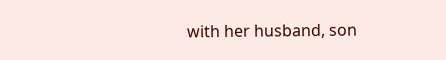with her husband, son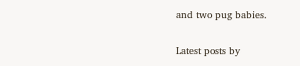and two pug babies.

Latest posts by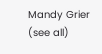Mandy Grier (see all)